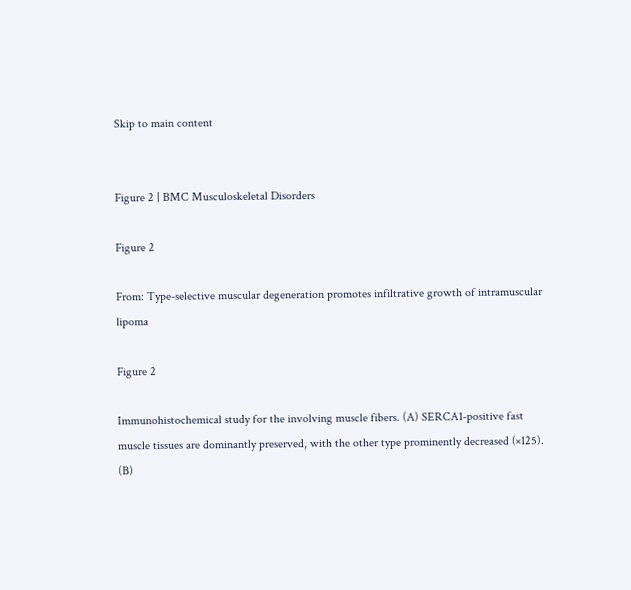Skip to main content


Figure 2 | BMC Musculoskeletal Disorders

Figure 2

From: Type-selective muscular degeneration promotes infiltrative growth of intramuscular lipoma

Figure 2

Immunohistochemical study for the involving muscle fibers. (A) SERCA1-positive fast muscle tissues are dominantly preserved, with the other type prominently decreased (×125). (B)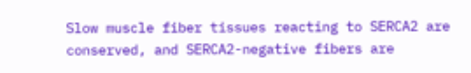Slow muscle fiber tissues reacting to SERCA2 are conserved, and SERCA2-negative fibers are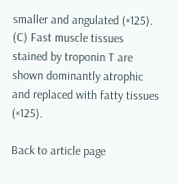smaller and angulated (×125). (C) Fast muscle tissues stained by troponin T are shown dominantly atrophic and replaced with fatty tissues (×125).

Back to article page